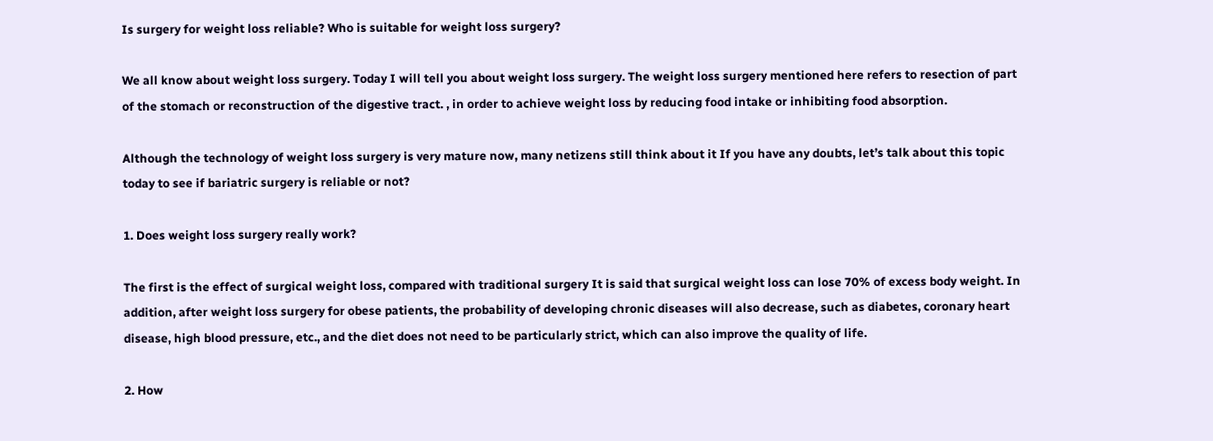Is surgery for weight loss reliable? Who is suitable for weight loss surgery?

We all know about weight loss surgery. Today I will tell you about weight loss surgery. The weight loss surgery mentioned here refers to resection of part of the stomach or reconstruction of the digestive tract. , in order to achieve weight loss by reducing food intake or inhibiting food absorption.

Although the technology of weight loss surgery is very mature now, many netizens still think about it If you have any doubts, let’s talk about this topic today to see if bariatric surgery is reliable or not?

1. Does weight loss surgery really work?

The first is the effect of surgical weight loss, compared with traditional surgery It is said that surgical weight loss can lose 70% of excess body weight. In addition, after weight loss surgery for obese patients, the probability of developing chronic diseases will also decrease, such as diabetes, coronary heart disease, high blood pressure, etc., and the diet does not need to be particularly strict, which can also improve the quality of life.

2. How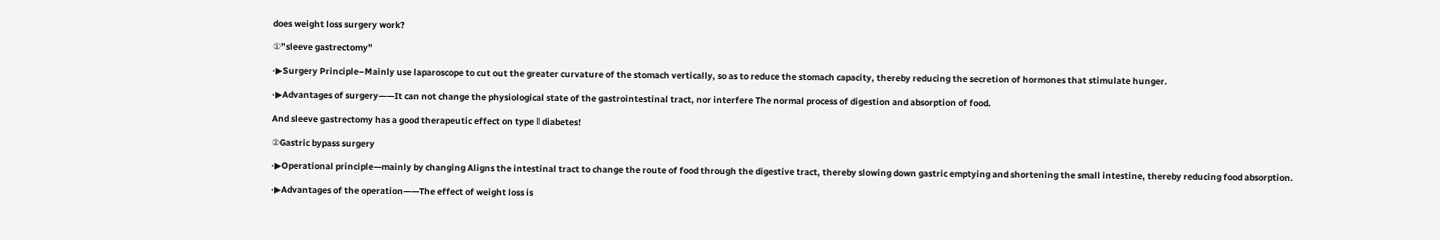does weight loss surgery work?

①”sleeve gastrectomy”

·▶Surgery Principle–Mainly use laparoscope to cut out the greater curvature of the stomach vertically, so as to reduce the stomach capacity, thereby reducing the secretion of hormones that stimulate hunger.

·▶Advantages of surgery——It can not change the physiological state of the gastrointestinal tract, nor interfere The normal process of digestion and absorption of food.

And sleeve gastrectomy has a good therapeutic effect on type Ⅱ diabetes!

②Gastric bypass surgery

·▶Operational principle—mainly by changing Aligns the intestinal tract to change the route of food through the digestive tract, thereby slowing down gastric emptying and shortening the small intestine, thereby reducing food absorption.

·▶Advantages of the operation——The effect of weight loss is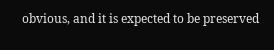obvious, and it is expected to be preserved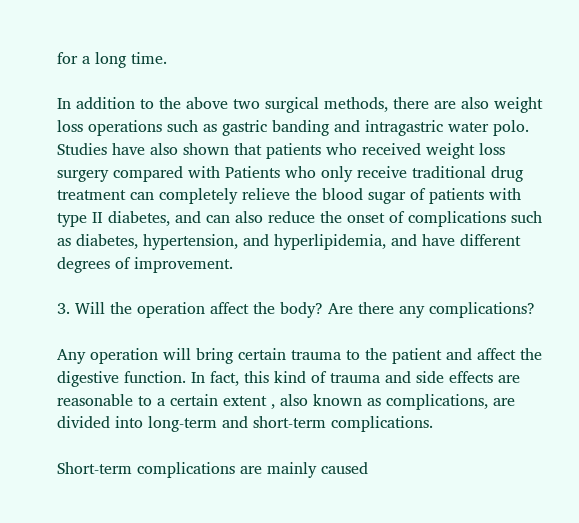for a long time.

In addition to the above two surgical methods, there are also weight loss operations such as gastric banding and intragastric water polo. Studies have also shown that patients who received weight loss surgery compared with Patients who only receive traditional drug treatment can completely relieve the blood sugar of patients with type Ⅱ diabetes, and can also reduce the onset of complications such as diabetes, hypertension, and hyperlipidemia, and have different degrees of improvement.

3. Will the operation affect the body? Are there any complications?

Any operation will bring certain trauma to the patient and affect the digestive function. In fact, this kind of trauma and side effects are reasonable to a certain extent , also known as complications, are divided into long-term and short-term complications.

Short-term complications are mainly caused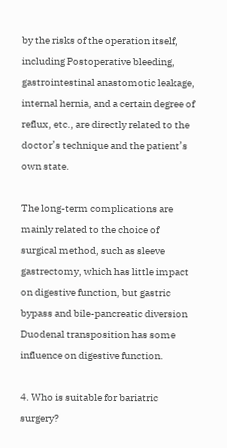by the risks of the operation itself, including Postoperative bleeding, gastrointestinal anastomotic leakage, internal hernia, and a certain degree of reflux, etc., are directly related to the doctor’s technique and the patient’s own state.

The long-term complications are mainly related to the choice of surgical method, such as sleeve gastrectomy, which has little impact on digestive function, but gastric bypass and bile-pancreatic diversion Duodenal transposition has some influence on digestive function.

4. Who is suitable for bariatric surgery?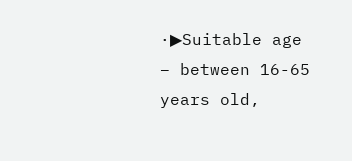·▶Suitable age – between 16-65 years old,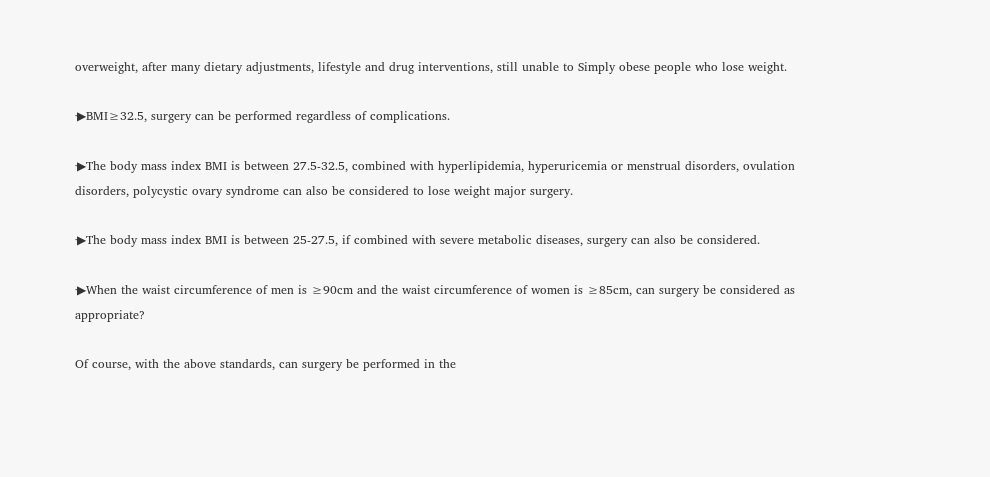overweight, after many dietary adjustments, lifestyle and drug interventions, still unable to Simply obese people who lose weight.

·▶BMI≥32.5, surgery can be performed regardless of complications.

·▶The body mass index BMI is between 27.5-32.5, combined with hyperlipidemia, hyperuricemia or menstrual disorders, ovulation disorders, polycystic ovary syndrome can also be considered to lose weight major surgery.

·▶The body mass index BMI is between 25-27.5, if combined with severe metabolic diseases, surgery can also be considered.

·▶When the waist circumference of men is ≥90cm and the waist circumference of women is ≥85cm, can surgery be considered as appropriate?

Of course, with the above standards, can surgery be performed in the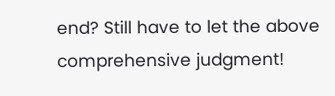end? Still have to let the above comprehensive judgment!